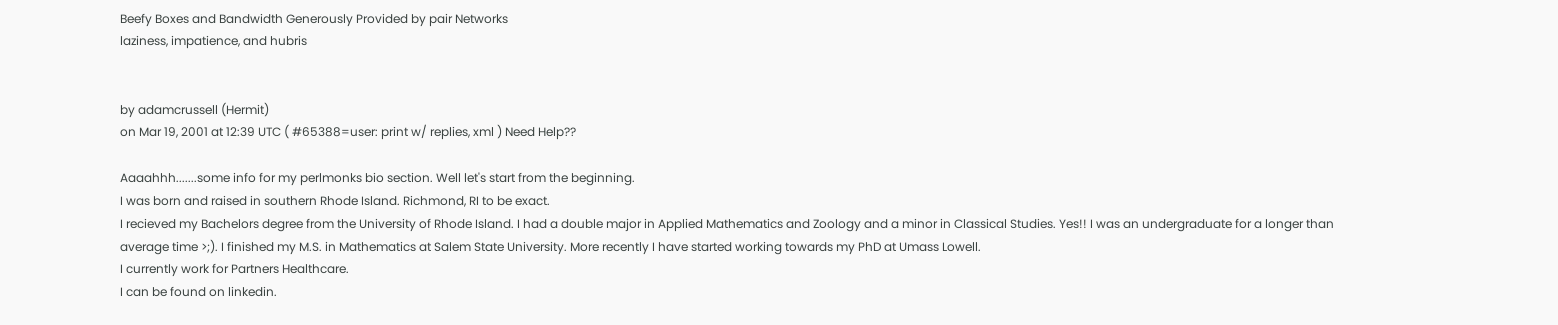Beefy Boxes and Bandwidth Generously Provided by pair Networks
laziness, impatience, and hubris


by adamcrussell (Hermit)
on Mar 19, 2001 at 12:39 UTC ( #65388=user: print w/ replies, xml ) Need Help??

Aaaahhh.......some info for my perlmonks bio section. Well let's start from the beginning.
I was born and raised in southern Rhode Island. Richmond, RI to be exact.
I recieved my Bachelors degree from the University of Rhode Island. I had a double major in Applied Mathematics and Zoology and a minor in Classical Studies. Yes!! I was an undergraduate for a longer than average time >;). I finished my M.S. in Mathematics at Salem State University. More recently I have started working towards my PhD at Umass Lowell.
I currently work for Partners Healthcare.
I can be found on linkedin.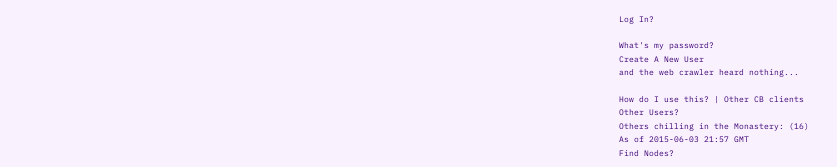Log In?

What's my password?
Create A New User
and the web crawler heard nothing...

How do I use this? | Other CB clients
Other Users?
Others chilling in the Monastery: (16)
As of 2015-06-03 21:57 GMT
Find Nodes?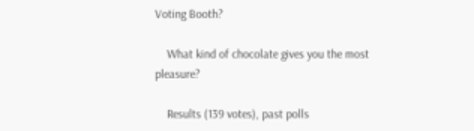Voting Booth?

    What kind of chocolate gives you the most pleasure?

    Results (139 votes), past polls